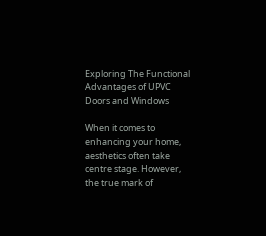Exploring The Functional Advantages of UPVC Doors and Windows

When it comes to enhancing your home, aesthetics often take centre stage. However, the true mark of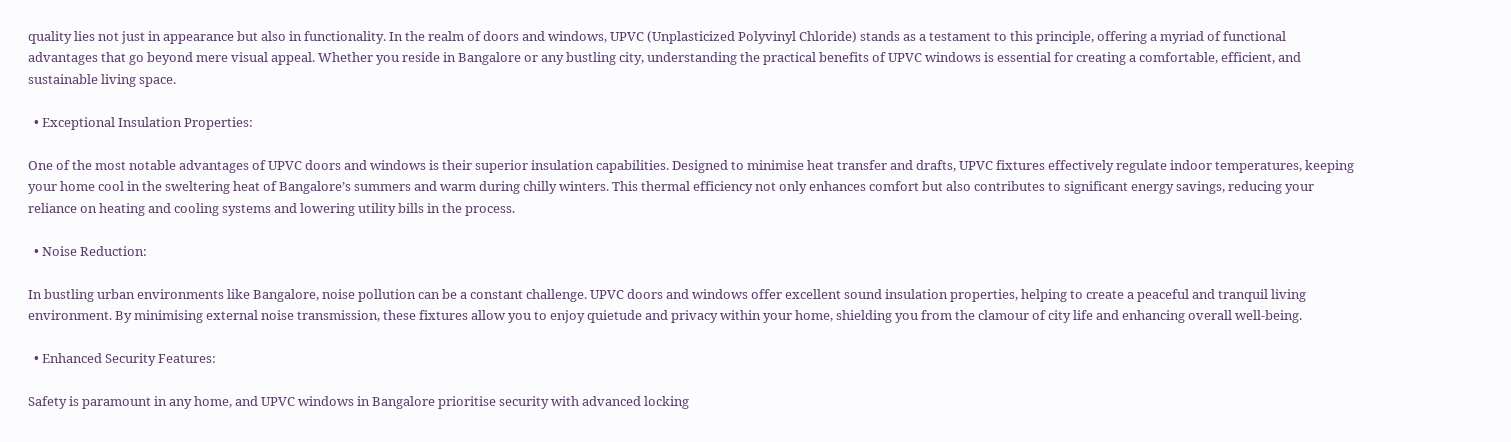quality lies not just in appearance but also in functionality. In the realm of doors and windows, UPVC (Unplasticized Polyvinyl Chloride) stands as a testament to this principle, offering a myriad of functional advantages that go beyond mere visual appeal. Whether you reside in Bangalore or any bustling city, understanding the practical benefits of UPVC windows is essential for creating a comfortable, efficient, and sustainable living space.

  • Exceptional Insulation Properties:

One of the most notable advantages of UPVC doors and windows is their superior insulation capabilities. Designed to minimise heat transfer and drafts, UPVC fixtures effectively regulate indoor temperatures, keeping your home cool in the sweltering heat of Bangalore’s summers and warm during chilly winters. This thermal efficiency not only enhances comfort but also contributes to significant energy savings, reducing your reliance on heating and cooling systems and lowering utility bills in the process.

  • Noise Reduction:

In bustling urban environments like Bangalore, noise pollution can be a constant challenge. UPVC doors and windows offer excellent sound insulation properties, helping to create a peaceful and tranquil living environment. By minimising external noise transmission, these fixtures allow you to enjoy quietude and privacy within your home, shielding you from the clamour of city life and enhancing overall well-being.

  • Enhanced Security Features:

Safety is paramount in any home, and UPVC windows in Bangalore prioritise security with advanced locking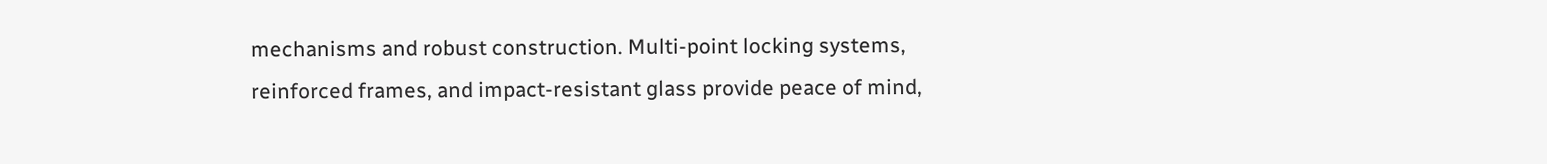mechanisms and robust construction. Multi-point locking systems, reinforced frames, and impact-resistant glass provide peace of mind,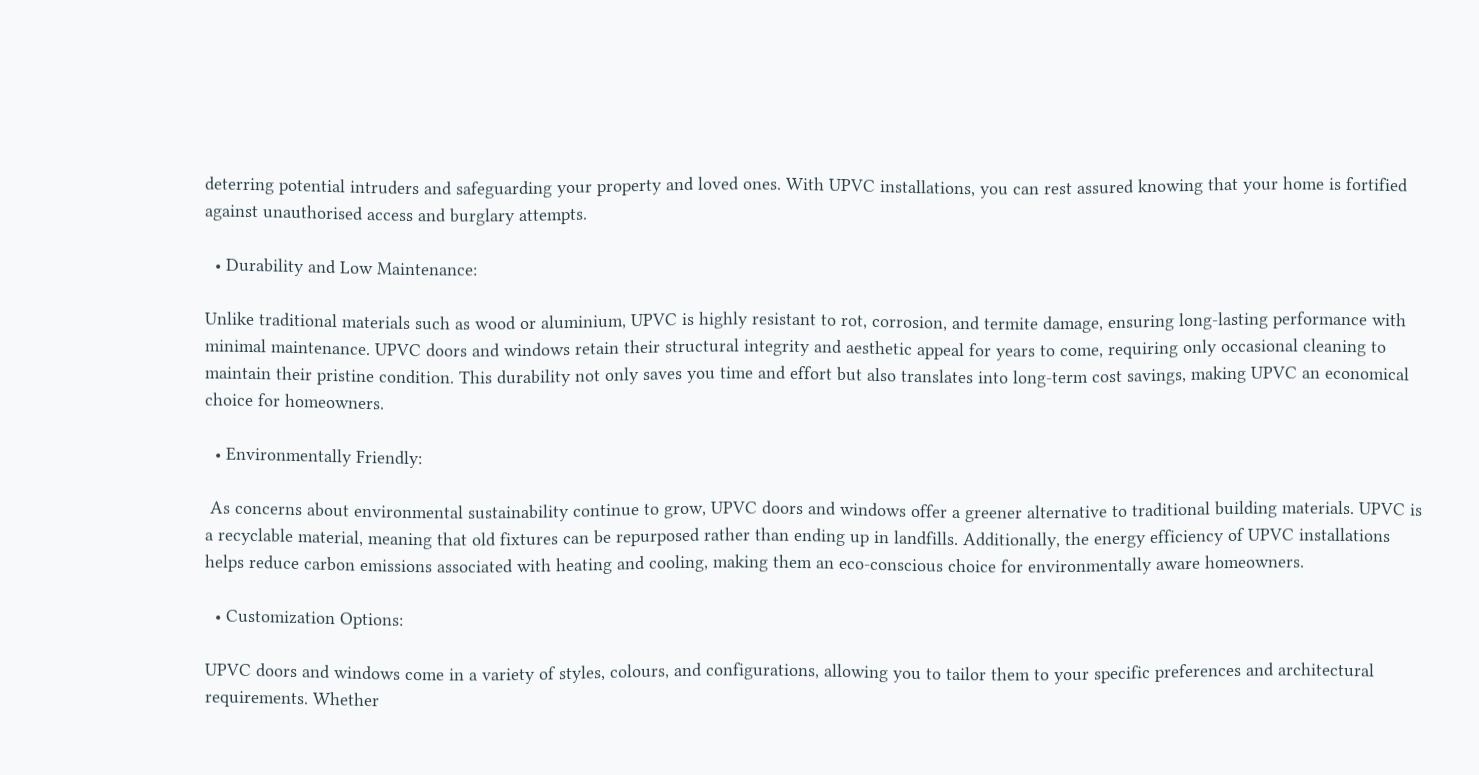deterring potential intruders and safeguarding your property and loved ones. With UPVC installations, you can rest assured knowing that your home is fortified against unauthorised access and burglary attempts.

  • Durability and Low Maintenance:

Unlike traditional materials such as wood or aluminium, UPVC is highly resistant to rot, corrosion, and termite damage, ensuring long-lasting performance with minimal maintenance. UPVC doors and windows retain their structural integrity and aesthetic appeal for years to come, requiring only occasional cleaning to maintain their pristine condition. This durability not only saves you time and effort but also translates into long-term cost savings, making UPVC an economical choice for homeowners.

  • Environmentally Friendly:

 As concerns about environmental sustainability continue to grow, UPVC doors and windows offer a greener alternative to traditional building materials. UPVC is a recyclable material, meaning that old fixtures can be repurposed rather than ending up in landfills. Additionally, the energy efficiency of UPVC installations helps reduce carbon emissions associated with heating and cooling, making them an eco-conscious choice for environmentally aware homeowners.

  • Customization Options:

UPVC doors and windows come in a variety of styles, colours, and configurations, allowing you to tailor them to your specific preferences and architectural requirements. Whether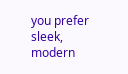you prefer sleek, modern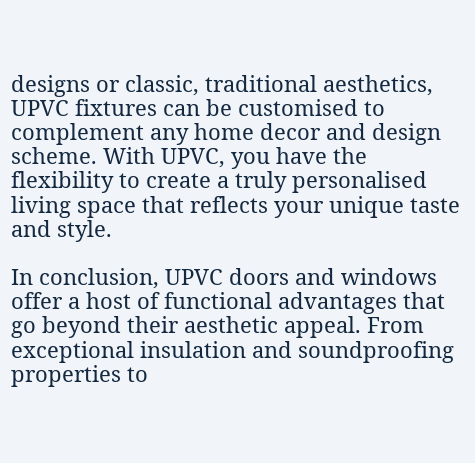designs or classic, traditional aesthetics, UPVC fixtures can be customised to complement any home decor and design scheme. With UPVC, you have the flexibility to create a truly personalised living space that reflects your unique taste and style.

In conclusion, UPVC doors and windows offer a host of functional advantages that go beyond their aesthetic appeal. From exceptional insulation and soundproofing properties to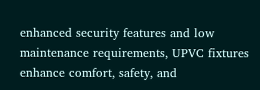enhanced security features and low maintenance requirements, UPVC fixtures enhance comfort, safety, and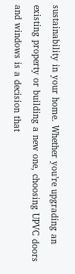sustainability in your home. Whether you’re upgrading an existing property or building a new one, choosing UPVC doors and windows is a decision that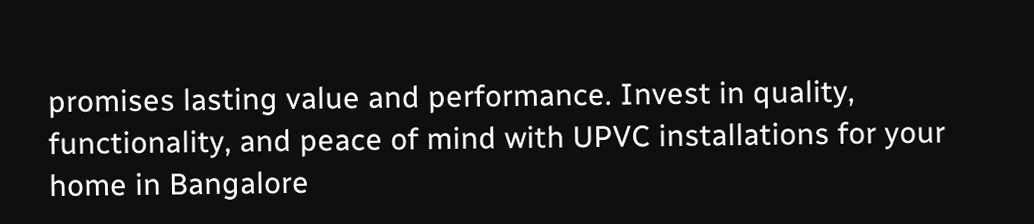promises lasting value and performance. Invest in quality, functionality, and peace of mind with UPVC installations for your home in Bangalore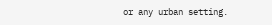or any urban setting.